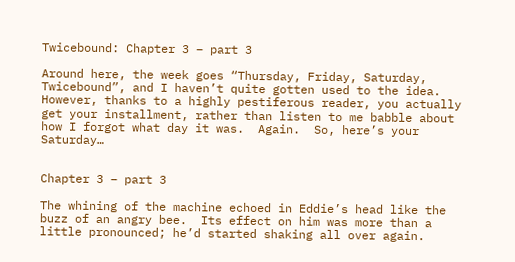Twicebound: Chapter 3 – part 3

Around here, the week goes “Thursday, Friday, Saturday, Twicebound”, and I haven’t quite gotten used to the idea.  However, thanks to a highly pestiferous reader, you actually get your installment, rather than listen to me babble about how I forgot what day it was.  Again.  So, here’s your Saturday…


Chapter 3 – part 3

The whining of the machine echoed in Eddie’s head like the buzz of an angry bee.  Its effect on him was more than a little pronounced; he’d started shaking all over again.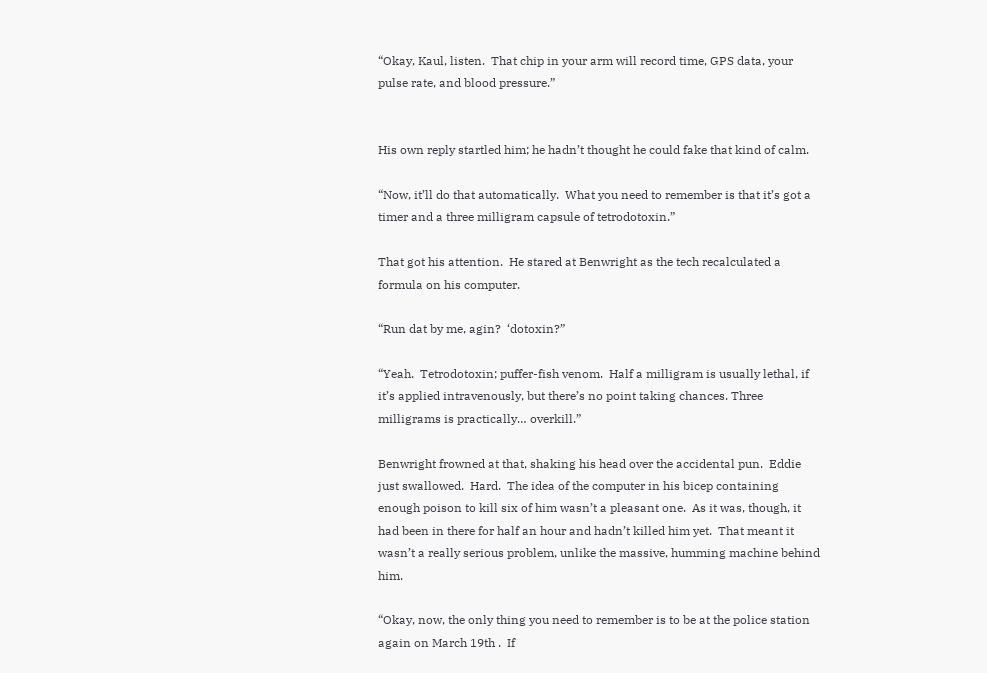“Okay, Kaul, listen.  That chip in your arm will record time, GPS data, your pulse rate, and blood pressure.”


His own reply startled him; he hadn’t thought he could fake that kind of calm.

“Now, it’ll do that automatically.  What you need to remember is that it’s got a timer and a three milligram capsule of tetrodotoxin.”

That got his attention.  He stared at Benwright as the tech recalculated a formula on his computer.

“Run dat by me, agin?  ‘dotoxin?”

“Yeah.  Tetrodotoxin; puffer-fish venom.  Half a milligram is usually lethal, if it’s applied intravenously, but there’s no point taking chances. Three milligrams is practically… overkill.”

Benwright frowned at that, shaking his head over the accidental pun.  Eddie just swallowed.  Hard.  The idea of the computer in his bicep containing enough poison to kill six of him wasn’t a pleasant one.  As it was, though, it had been in there for half an hour and hadn’t killed him yet.  That meant it wasn’t a really serious problem, unlike the massive, humming machine behind him.

“Okay, now, the only thing you need to remember is to be at the police station again on March 19th .  If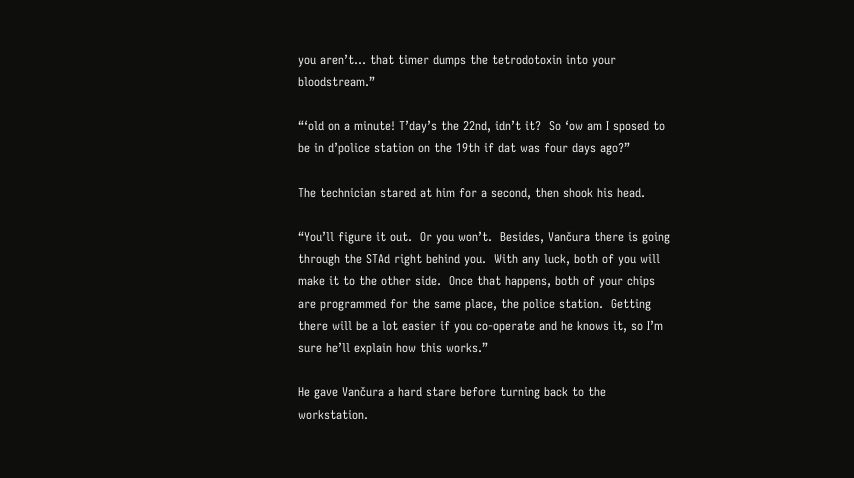you aren’t… that timer dumps the tetrodotoxin into your bloodstream.”

“‘old on a minute! T’day’s the 22nd, idn’t it?  So ‘ow am I sposed to be in d’police station on the 19th if dat was four days ago?”

The technician stared at him for a second, then shook his head.

“You’ll figure it out.  Or you won’t.  Besides, Vančura there is going through the STAd right behind you.  With any luck, both of you will make it to the other side.  Once that happens, both of your chips are programmed for the same place, the police station.  Getting there will be a lot easier if you co-operate and he knows it, so I’m sure he’ll explain how this works.”

He gave Vančura a hard stare before turning back to the workstation.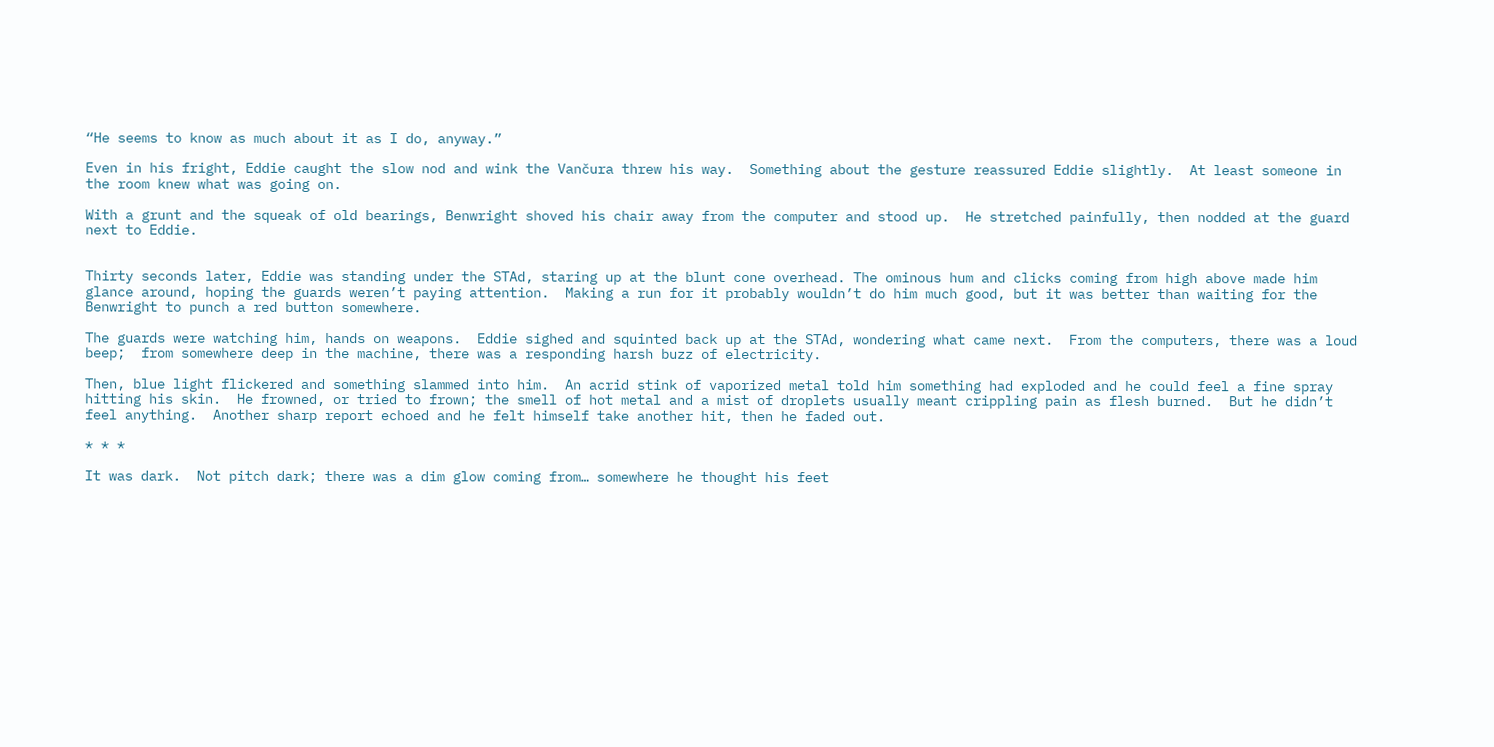“He seems to know as much about it as I do, anyway.”

Even in his fright, Eddie caught the slow nod and wink the Vančura threw his way.  Something about the gesture reassured Eddie slightly.  At least someone in the room knew what was going on.

With a grunt and the squeak of old bearings, Benwright shoved his chair away from the computer and stood up.  He stretched painfully, then nodded at the guard next to Eddie.


Thirty seconds later, Eddie was standing under the STAd, staring up at the blunt cone overhead. The ominous hum and clicks coming from high above made him glance around, hoping the guards weren’t paying attention.  Making a run for it probably wouldn’t do him much good, but it was better than waiting for the Benwright to punch a red button somewhere.

The guards were watching him, hands on weapons.  Eddie sighed and squinted back up at the STAd, wondering what came next.  From the computers, there was a loud beep;  from somewhere deep in the machine, there was a responding harsh buzz of electricity.

Then, blue light flickered and something slammed into him.  An acrid stink of vaporized metal told him something had exploded and he could feel a fine spray hitting his skin.  He frowned, or tried to frown; the smell of hot metal and a mist of droplets usually meant crippling pain as flesh burned.  But he didn’t feel anything.  Another sharp report echoed and he felt himself take another hit, then he faded out.

* * *

It was dark.  Not pitch dark; there was a dim glow coming from… somewhere he thought his feet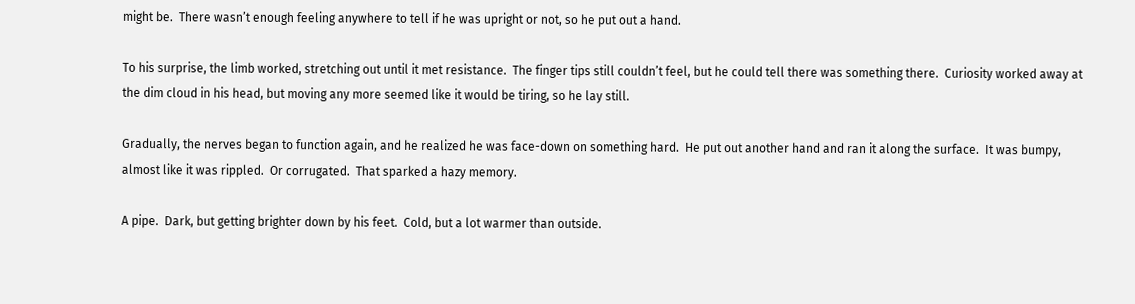might be.  There wasn’t enough feeling anywhere to tell if he was upright or not, so he put out a hand.

To his surprise, the limb worked, stretching out until it met resistance.  The finger tips still couldn’t feel, but he could tell there was something there.  Curiosity worked away at the dim cloud in his head, but moving any more seemed like it would be tiring, so he lay still.

Gradually, the nerves began to function again, and he realized he was face-down on something hard.  He put out another hand and ran it along the surface.  It was bumpy, almost like it was rippled.  Or corrugated.  That sparked a hazy memory.

A pipe.  Dark, but getting brighter down by his feet.  Cold, but a lot warmer than outside.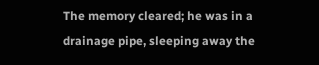The memory cleared; he was in a drainage pipe, sleeping away the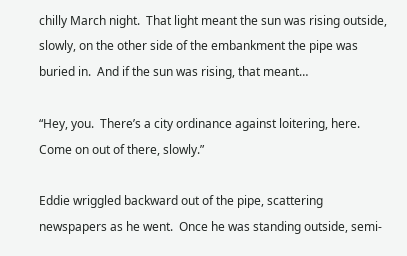chilly March night.  That light meant the sun was rising outside, slowly, on the other side of the embankment the pipe was buried in.  And if the sun was rising, that meant…

“Hey, you.  There’s a city ordinance against loitering, here.  Come on out of there, slowly.”

Eddie wriggled backward out of the pipe, scattering newspapers as he went.  Once he was standing outside, semi-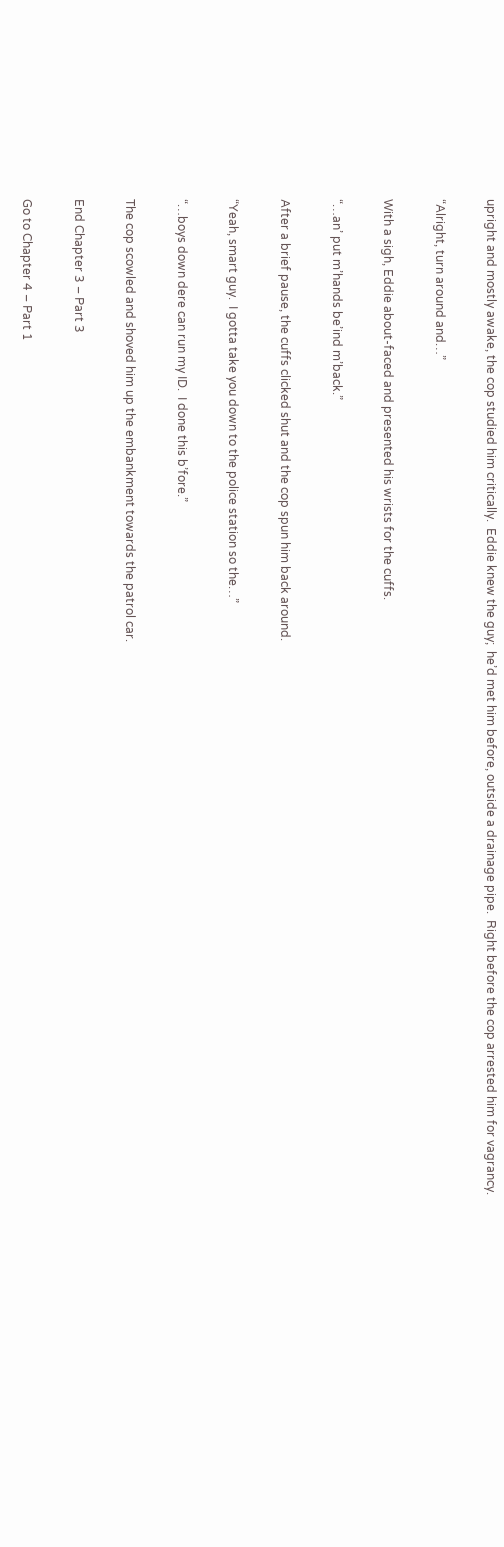upright and mostly awake, the cop studied him critically.  Eddie knew the guy;  he’d met him before, outside a drainage pipe.  Right before the cop arrested him for vagrancy.

“Alright, turn around and…”

With a sigh, Eddie about-faced and presented his wrists for the cuffs.

“…an’ put m’hands be’ind m’back.”

After a brief pause, the cuffs clicked shut and the cop spun him back around.

“Yeah, smart guy.  I gotta take you down to the police station so the…”

“…boys down dere can run my ID.  I done this b’fore.”

The cop scowled and shoved him up the embankment towards the patrol car.

End Chapter 3 – Part 3

Go to Chapter 4 – Part 1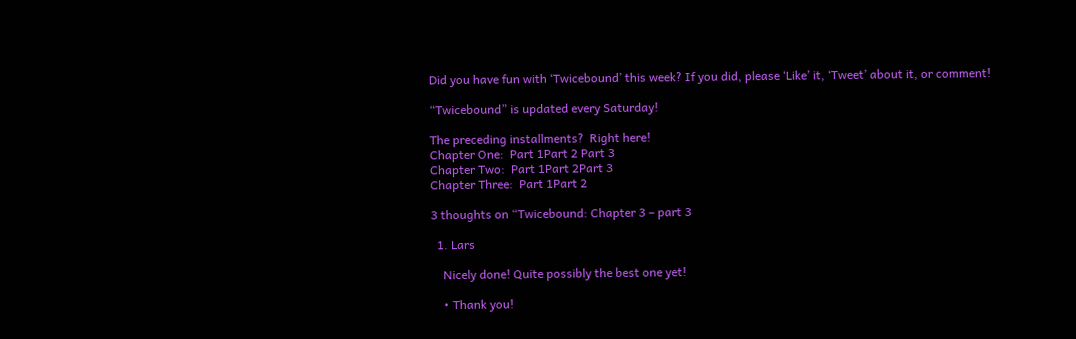Did you have fun with ‘Twicebound’ this week? If you did, please ‘Like’ it, ‘Tweet’ about it, or comment!

“Twicebound” is updated every Saturday!

The preceding installments?  Right here!
Chapter One:  Part 1Part 2 Part 3
Chapter Two:  Part 1Part 2Part 3
Chapter Three:  Part 1Part 2

3 thoughts on “Twicebound: Chapter 3 – part 3

  1. Lars

    Nicely done! Quite possibly the best one yet!

    • Thank you!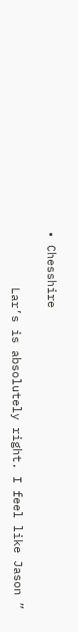• Chesshire

        Lar’s is absolutely right. I feel like Jason ”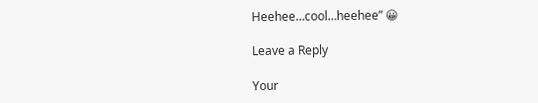Heehee…cool…heehee” 😀

Leave a Reply

Your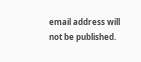email address will not be published.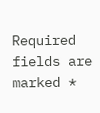Required fields are marked *